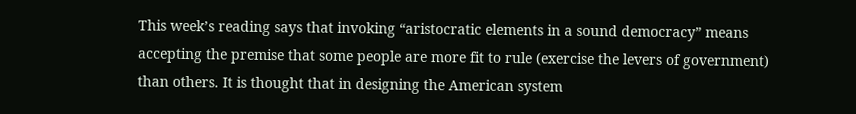This week’s reading says that invoking “aristocratic elements in a sound democracy” means accepting the premise that some people are more fit to rule (exercise the levers of government) than others. It is thought that in designing the American system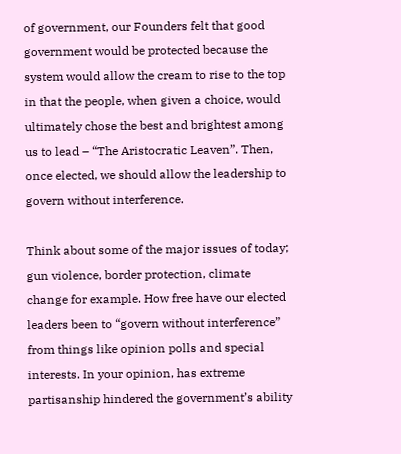of government, our Founders felt that good government would be protected because the system would allow the cream to rise to the top in that the people, when given a choice, would ultimately chose the best and brightest among us to lead – “The Aristocratic Leaven”. Then, once elected, we should allow the leadership to govern without interference.

Think about some of the major issues of today; gun violence, border protection, climate change for example. How free have our elected leaders been to “govern without interference” from things like opinion polls and special interests. In your opinion, has extreme partisanship hindered the government’s ability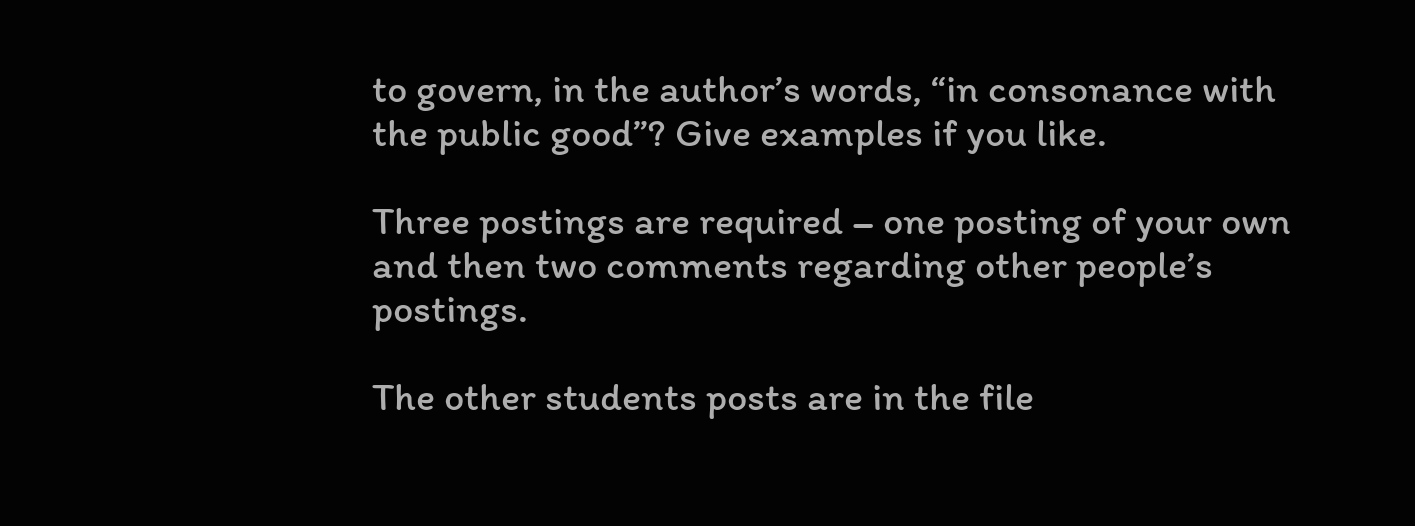to govern, in the author’s words, “in consonance with the public good”? Give examples if you like.

Three postings are required – one posting of your own and then two comments regarding other people’s postings.

The other students posts are in the file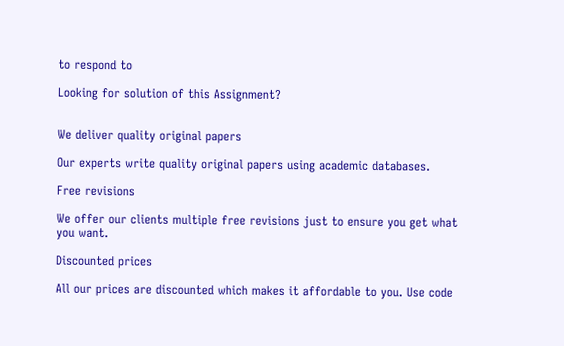to respond to

Looking for solution of this Assignment?


We deliver quality original papers

Our experts write quality original papers using academic databases.

Free revisions

We offer our clients multiple free revisions just to ensure you get what you want.

Discounted prices

All our prices are discounted which makes it affordable to you. Use code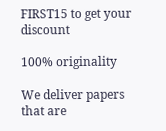FIRST15 to get your discount

100% originality

We deliver papers that are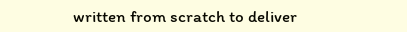written from scratch to deliver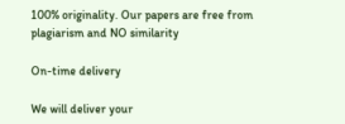100% originality. Our papers are free from plagiarism and NO similarity

On-time delivery

We will deliver your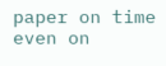paper on time even on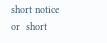short notice or  short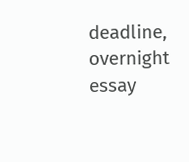deadline, overnight essay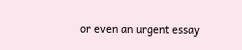or even an urgent essay